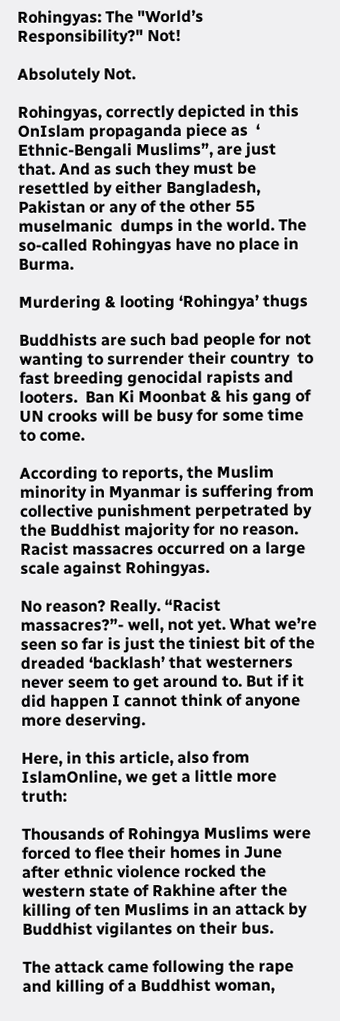Rohingyas: The "World’s Responsibility?" Not!

Absolutely Not.

Rohingyas, correctly depicted in this OnIslam propaganda piece as  ‘ Ethnic-Bengali Muslims”, are just that. And as such they must be resettled by either Bangladesh, Pakistan or any of the other 55 muselmanic  dumps in the world. The so-called Rohingyas have no place in Burma.

Murdering & looting ‘Rohingya’ thugs

Buddhists are such bad people for not wanting to surrender their country  to fast breeding genocidal rapists and looters.  Ban Ki Moonbat & his gang of UN crooks will be busy for some time to come.

According to reports, the Muslim minority in Myanmar is suffering from collective punishment perpetrated by the Buddhist majority for no reason. Racist massacres occurred on a large scale against Rohingyas.

No reason? Really. “Racist massacres?”- well, not yet. What we’re seen so far is just the tiniest bit of the dreaded ‘backlash’ that westerners never seem to get around to. But if it did happen I cannot think of anyone more deserving.

Here, in this article, also from IslamOnline, we get a little more truth:

Thousands of Rohingya Muslims were forced to flee their homes in June after ethnic violence rocked the western state of Rakhine after the killing of ten Muslims in an attack by Buddhist vigilantes on their bus.

The attack came following the rape and killing of a Buddhist woman,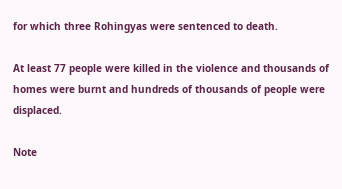for which three Rohingyas were sentenced to death.

At least 77 people were killed in the violence and thousands of homes were burnt and hundreds of thousands of people were displaced.

Note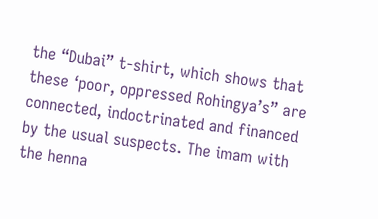the “Dubai” t-shirt, which shows that these ‘poor, oppressed Rohingya’s” are connected, indoctrinated and financed by the usual suspects. The imam with the henna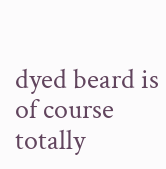dyed beard is of course totally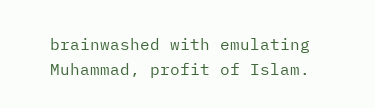brainwashed with emulating Muhammad, profit of Islam.